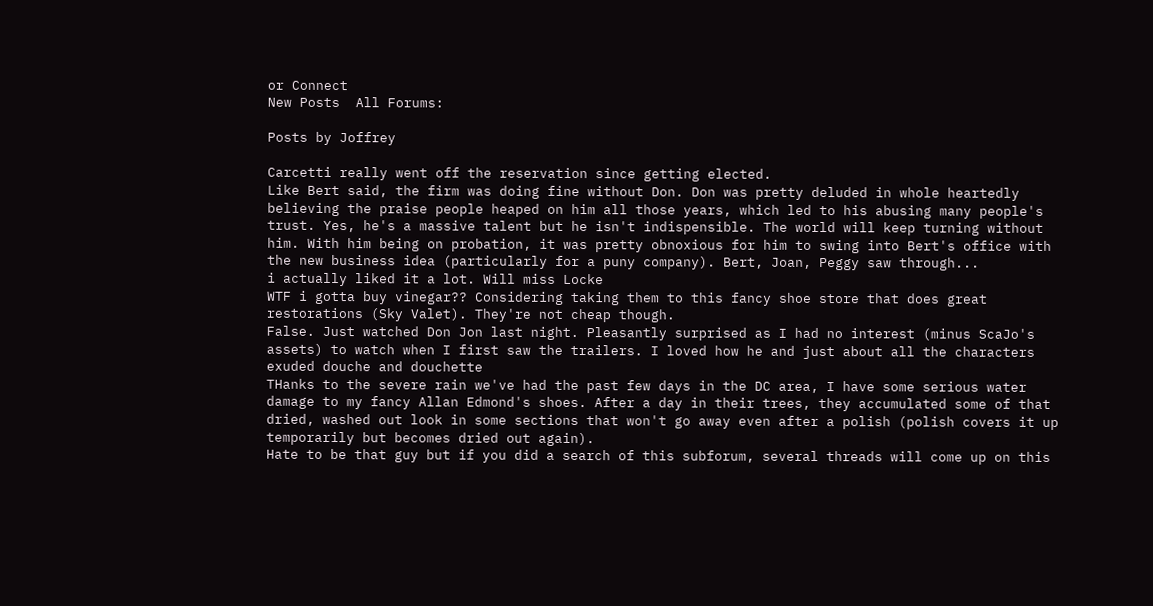or Connect
New Posts  All Forums:

Posts by Joffrey

Carcetti really went off the reservation since getting elected.
Like Bert said, the firm was doing fine without Don. Don was pretty deluded in whole heartedly believing the praise people heaped on him all those years, which led to his abusing many people's trust. Yes, he's a massive talent but he isn't indispensible. The world will keep turning without him. With him being on probation, it was pretty obnoxious for him to swing into Bert's office with the new business idea (particularly for a puny company). Bert, Joan, Peggy saw through...
i actually liked it a lot. Will miss Locke
WTF i gotta buy vinegar?? Considering taking them to this fancy shoe store that does great restorations (Sky Valet). They're not cheap though.
False. Just watched Don Jon last night. Pleasantly surprised as I had no interest (minus ScaJo's assets) to watch when I first saw the trailers. I loved how he and just about all the characters exuded douche and douchette
THanks to the severe rain we've had the past few days in the DC area, I have some serious water damage to my fancy Allan Edmond's shoes. After a day in their trees, they accumulated some of that dried, washed out look in some sections that won't go away even after a polish (polish covers it up temporarily but becomes dried out again).
Hate to be that guy but if you did a search of this subforum, several threads will come up on this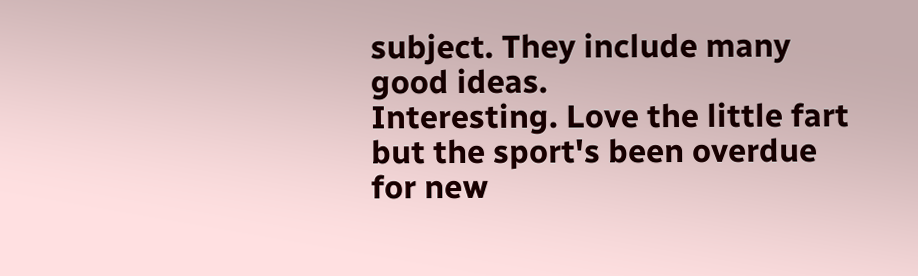subject. They include many good ideas.
Interesting. Love the little fart but the sport's been overdue for new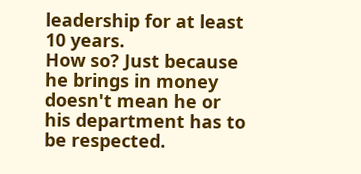leadership for at least 10 years.
How so? Just because he brings in money doesn't mean he or his department has to be respected.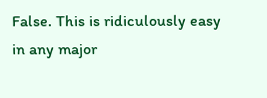False. This is ridiculously easy in any major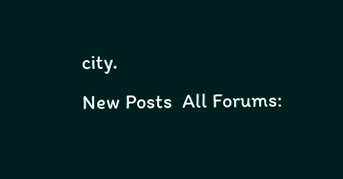city.
New Posts  All Forums: